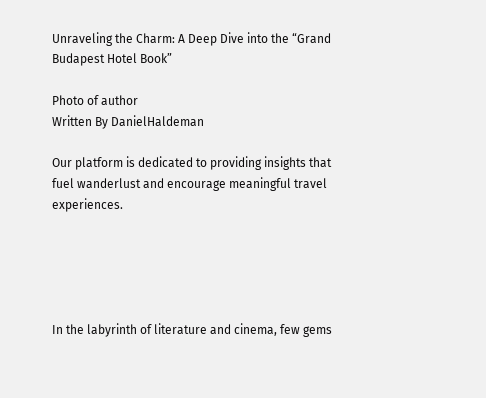Unraveling the Charm: A Deep Dive into the “Grand Budapest Hotel Book”

Photo of author
Written By DanielHaldeman

Our platform is dedicated to providing insights that fuel wanderlust and encourage meaningful travel experiences.





In the labyrinth of literature and cinema, few gems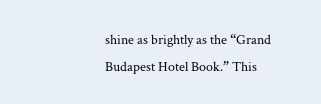shine as brightly as the “Grand Budapest Hotel Book.” This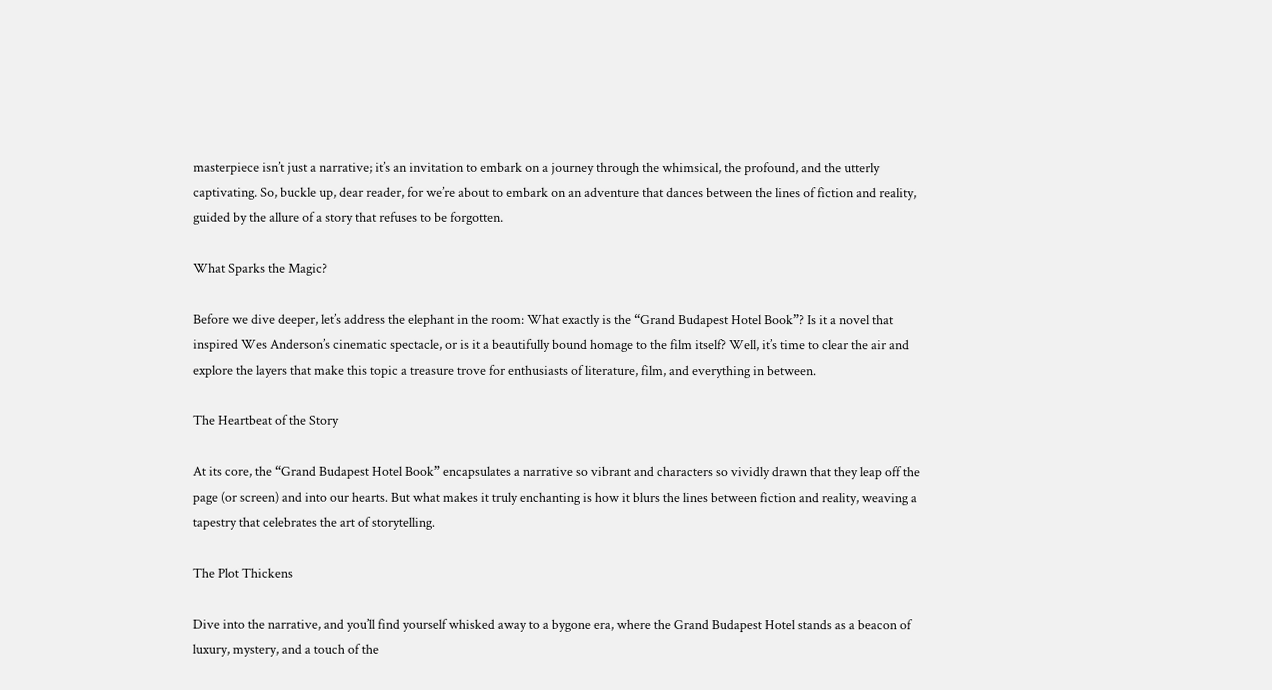masterpiece isn’t just a narrative; it’s an invitation to embark on a journey through the whimsical, the profound, and the utterly captivating. So, buckle up, dear reader, for we’re about to embark on an adventure that dances between the lines of fiction and reality, guided by the allure of a story that refuses to be forgotten.

What Sparks the Magic?

Before we dive deeper, let’s address the elephant in the room: What exactly is the “Grand Budapest Hotel Book”? Is it a novel that inspired Wes Anderson’s cinematic spectacle, or is it a beautifully bound homage to the film itself? Well, it’s time to clear the air and explore the layers that make this topic a treasure trove for enthusiasts of literature, film, and everything in between.

The Heartbeat of the Story

At its core, the “Grand Budapest Hotel Book” encapsulates a narrative so vibrant and characters so vividly drawn that they leap off the page (or screen) and into our hearts. But what makes it truly enchanting is how it blurs the lines between fiction and reality, weaving a tapestry that celebrates the art of storytelling.

The Plot Thickens

Dive into the narrative, and you’ll find yourself whisked away to a bygone era, where the Grand Budapest Hotel stands as a beacon of luxury, mystery, and a touch of the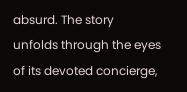absurd. The story unfolds through the eyes of its devoted concierge,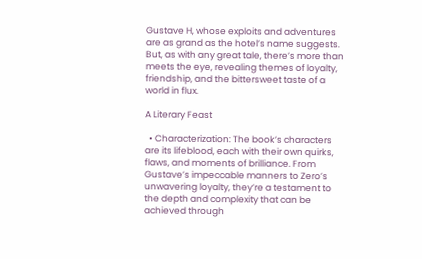Gustave H, whose exploits and adventures are as grand as the hotel’s name suggests. But, as with any great tale, there’s more than meets the eye, revealing themes of loyalty, friendship, and the bittersweet taste of a world in flux.

A Literary Feast

  • Characterization: The book’s characters are its lifeblood, each with their own quirks, flaws, and moments of brilliance. From Gustave’s impeccable manners to Zero’s unwavering loyalty, they’re a testament to the depth and complexity that can be achieved through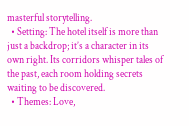masterful storytelling.
  • Setting: The hotel itself is more than just a backdrop; it’s a character in its own right. Its corridors whisper tales of the past, each room holding secrets waiting to be discovered.
  • Themes: Love,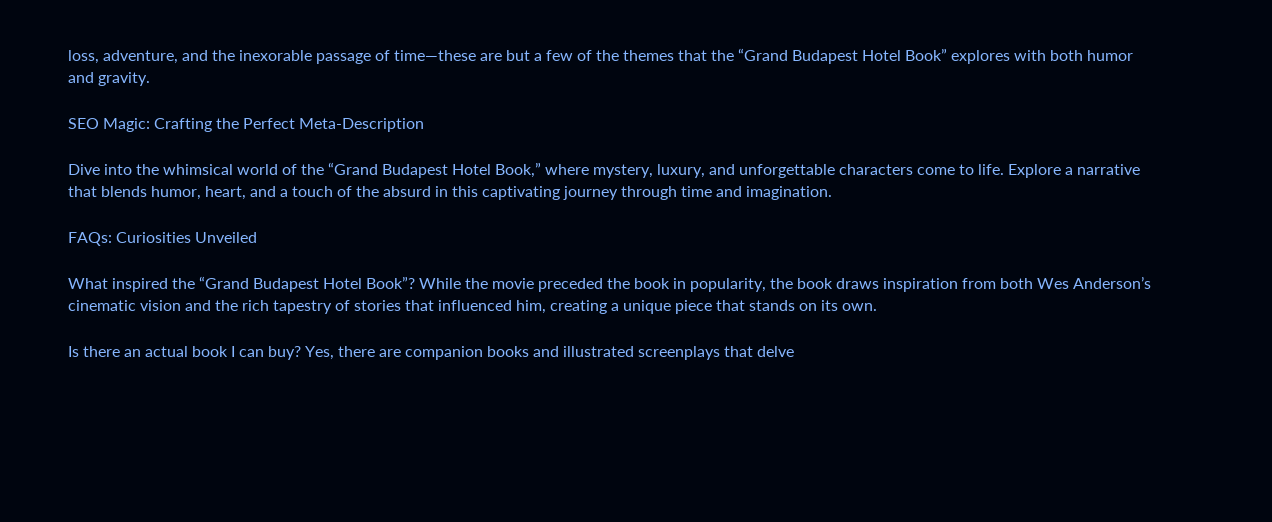loss, adventure, and the inexorable passage of time—these are but a few of the themes that the “Grand Budapest Hotel Book” explores with both humor and gravity.

SEO Magic: Crafting the Perfect Meta-Description

Dive into the whimsical world of the “Grand Budapest Hotel Book,” where mystery, luxury, and unforgettable characters come to life. Explore a narrative that blends humor, heart, and a touch of the absurd in this captivating journey through time and imagination.

FAQs: Curiosities Unveiled

What inspired the “Grand Budapest Hotel Book”? While the movie preceded the book in popularity, the book draws inspiration from both Wes Anderson’s cinematic vision and the rich tapestry of stories that influenced him, creating a unique piece that stands on its own.

Is there an actual book I can buy? Yes, there are companion books and illustrated screenplays that delve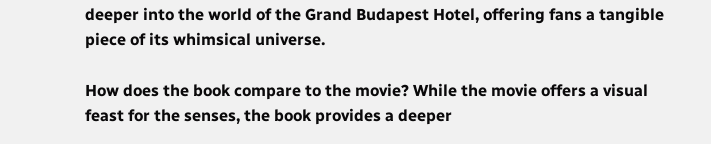deeper into the world of the Grand Budapest Hotel, offering fans a tangible piece of its whimsical universe.

How does the book compare to the movie? While the movie offers a visual feast for the senses, the book provides a deeper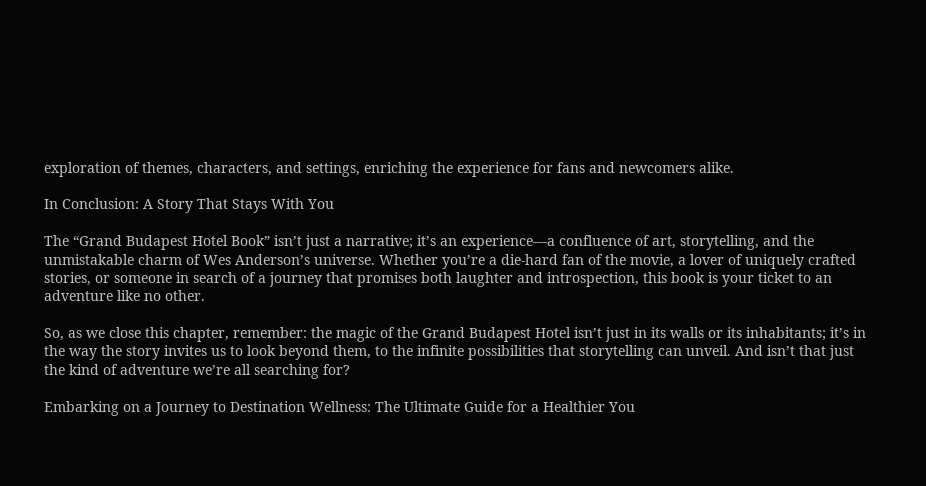exploration of themes, characters, and settings, enriching the experience for fans and newcomers alike.

In Conclusion: A Story That Stays With You

The “Grand Budapest Hotel Book” isn’t just a narrative; it’s an experience—a confluence of art, storytelling, and the unmistakable charm of Wes Anderson’s universe. Whether you’re a die-hard fan of the movie, a lover of uniquely crafted stories, or someone in search of a journey that promises both laughter and introspection, this book is your ticket to an adventure like no other.

So, as we close this chapter, remember: the magic of the Grand Budapest Hotel isn’t just in its walls or its inhabitants; it’s in the way the story invites us to look beyond them, to the infinite possibilities that storytelling can unveil. And isn’t that just the kind of adventure we’re all searching for?

Embarking on a Journey to Destination Wellness: The Ultimate Guide for a Healthier You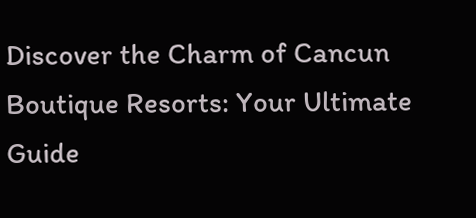Discover the Charm of Cancun Boutique Resorts: Your Ultimate Guide